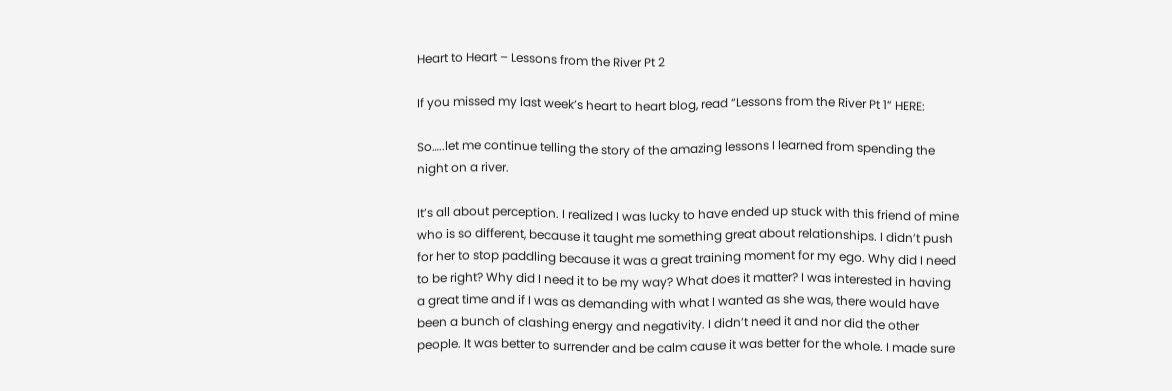Heart to Heart – Lessons from the River Pt 2

If you missed my last week’s heart to heart blog, read “Lessons from the River Pt 1” HERE:

So…..let me continue telling the story of the amazing lessons I learned from spending the night on a river.

It’s all about perception. I realized I was lucky to have ended up stuck with this friend of mine who is so different, because it taught me something great about relationships. I didn’t push for her to stop paddling because it was a great training moment for my ego. Why did I need to be right? Why did I need it to be my way? What does it matter? I was interested in having a great time and if I was as demanding with what I wanted as she was, there would have been a bunch of clashing energy and negativity. I didn’t need it and nor did the other people. It was better to surrender and be calm cause it was better for the whole. I made sure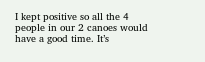I kept positive so all the 4 people in our 2 canoes would have a good time. It’s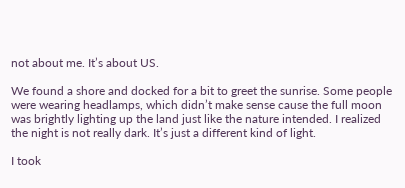not about me. It’s about US.

We found a shore and docked for a bit to greet the sunrise. Some people were wearing headlamps, which didn’t make sense cause the full moon was brightly lighting up the land just like the nature intended. I realized the night is not really dark. It’s just a different kind of light.

I took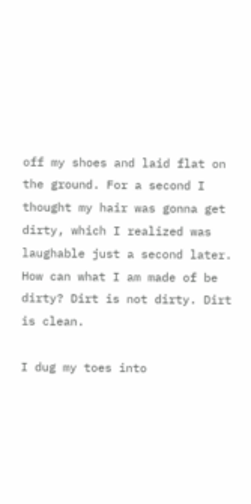off my shoes and laid flat on the ground. For a second I thought my hair was gonna get dirty, which I realized was laughable just a second later. How can what I am made of be dirty? Dirt is not dirty. Dirt is clean.

I dug my toes into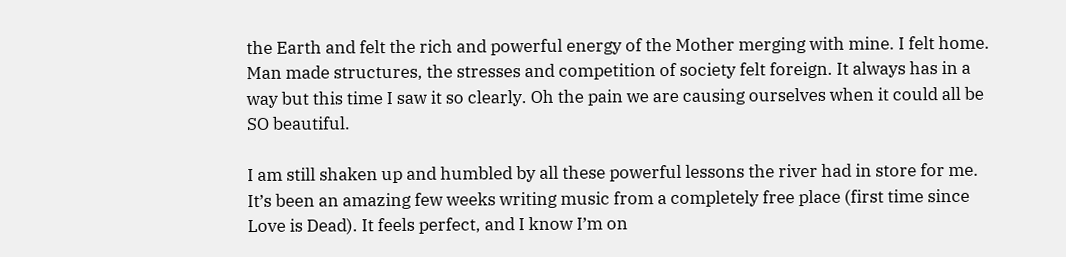the Earth and felt the rich and powerful energy of the Mother merging with mine. I felt home. Man made structures, the stresses and competition of society felt foreign. It always has in a way but this time I saw it so clearly. Oh the pain we are causing ourselves when it could all be SO beautiful.

I am still shaken up and humbled by all these powerful lessons the river had in store for me. It’s been an amazing few weeks writing music from a completely free place (first time since Love is Dead). It feels perfect, and I know I’m on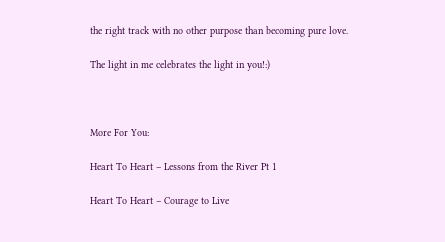the right track with no other purpose than becoming pure love.

The light in me celebrates the light in you!:)



More For You:

Heart To Heart – Lessons from the River Pt 1

Heart To Heart – Courage to Live